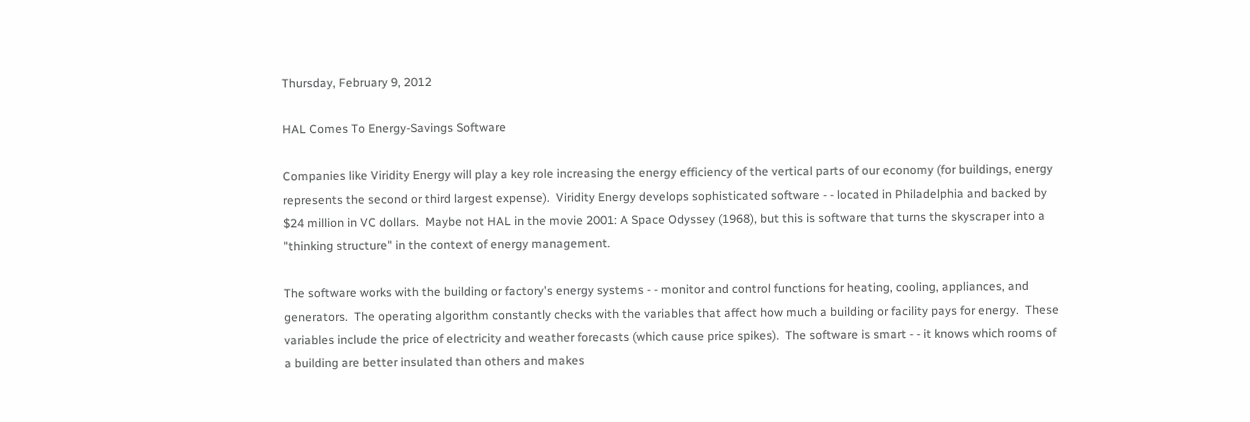Thursday, February 9, 2012

HAL Comes To Energy-Savings Software

Companies like Viridity Energy will play a key role increasing the energy efficiency of the vertical parts of our economy (for buildings, energy represents the second or third largest expense).  Viridity Energy develops sophisticated software - - located in Philadelphia and backed by $24 million in VC dollars.  Maybe not HAL in the movie 2001: A Space Odyssey (1968), but this is software that turns the skyscraper into a "thinking structure" in the context of energy management.

The software works with the building or factory's energy systems - - monitor and control functions for heating, cooling, appliances, and generators.  The operating algorithm constantly checks with the variables that affect how much a building or facility pays for energy.  These variables include the price of electricity and weather forecasts (which cause price spikes).  The software is smart - - it knows which rooms of a building are better insulated than others and makes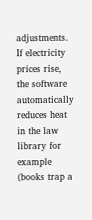adjustments.  If electricity prices rise, the software automatically reduces heat in the law library for example (books trap a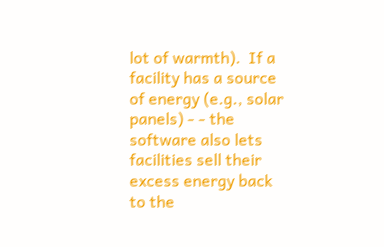lot of warmth).  If a facility has a source of energy (e.g., solar panels) - - the software also lets facilities sell their excess energy back to the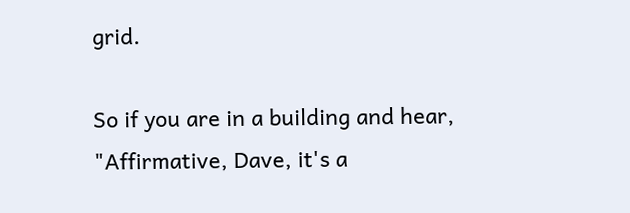grid.

So if you are in a building and hear, "Affirmative, Dave, it's a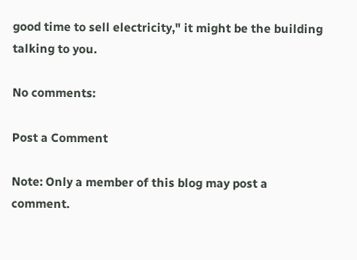good time to sell electricity," it might be the building talking to you.

No comments:

Post a Comment

Note: Only a member of this blog may post a comment.